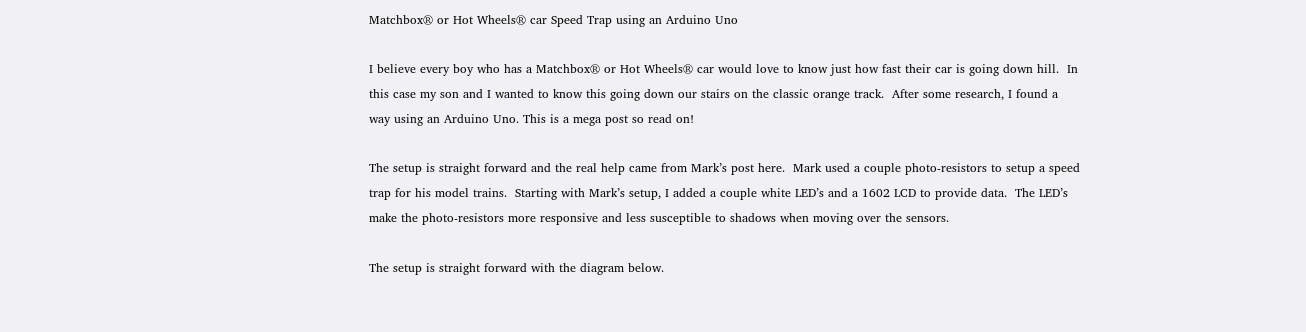Matchbox® or Hot Wheels® car Speed Trap using an Arduino Uno

I believe every boy who has a Matchbox® or Hot Wheels® car would love to know just how fast their car is going down hill.  In this case my son and I wanted to know this going down our stairs on the classic orange track.  After some research, I found a way using an Arduino Uno. This is a mega post so read on!

The setup is straight forward and the real help came from Mark’s post here.  Mark used a couple photo-resistors to setup a speed trap for his model trains.  Starting with Mark’s setup, I added a couple white LED’s and a 1602 LCD to provide data.  The LED’s make the photo-resistors more responsive and less susceptible to shadows when moving over the sensors.

The setup is straight forward with the diagram below.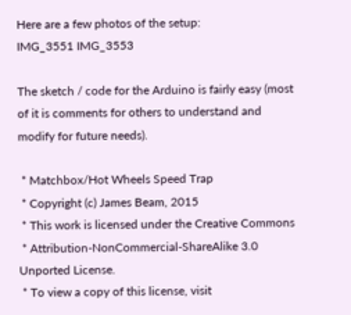Here are a few photos of the setup:
IMG_3551 IMG_3553

The sketch / code for the Arduino is fairly easy (most of it is comments for others to understand and modify for future needs).

 * Matchbox/Hot Wheels Speed Trap
 * Copyright (c) James Beam, 2015
 * This work is licensed under the Creative Commons
 * Attribution-NonCommercial-ShareAlike 3.0 Unported License.
 * To view a copy of this license, visit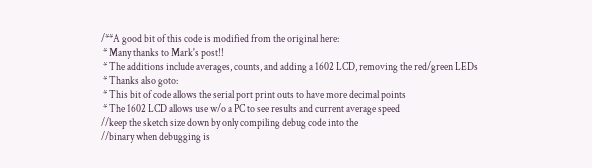/**A good bit of this code is modified from the original here:
 * Many thanks to Mark's post!!
 * The additions include averages, counts, and adding a 1602 LCD, removing the red/green LEDs
 * Thanks also goto:
 * This bit of code allows the serial port print outs to have more decimal points
 * The 1602 LCD allows use w/o a PC to see results and current average speed
//keep the sketch size down by only compiling debug code into the
//binary when debugging is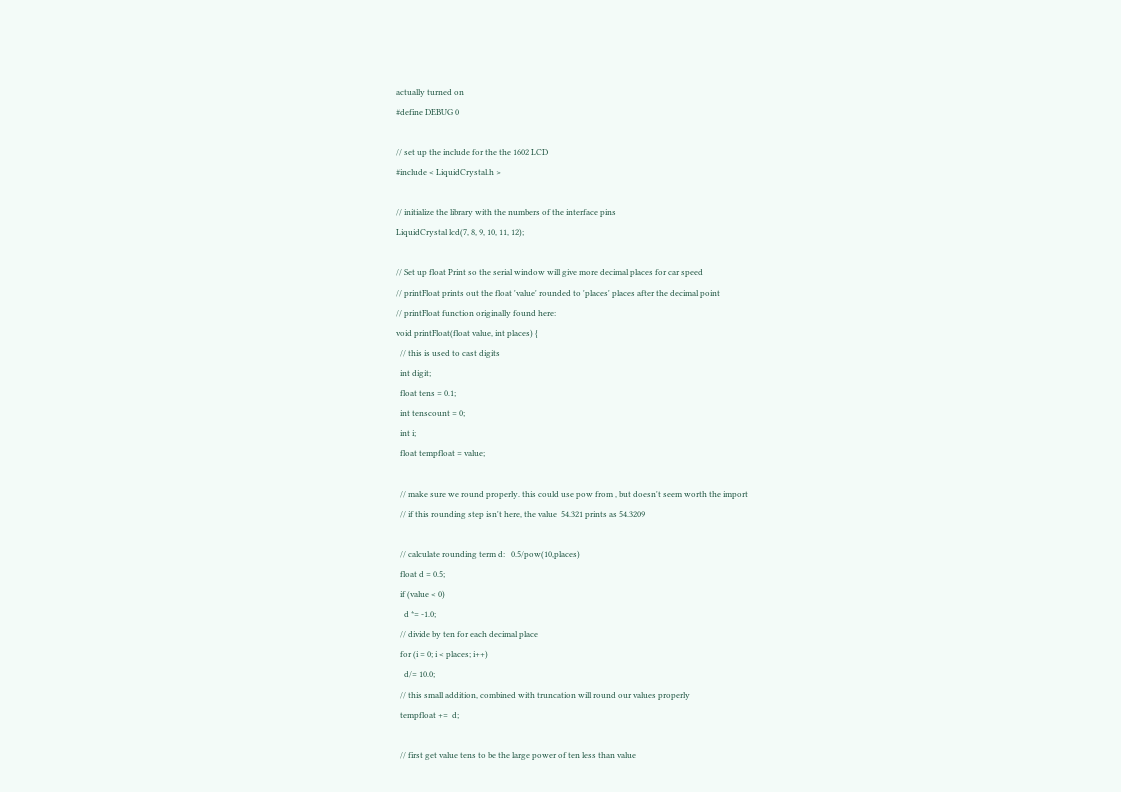actually turned on
#define DEBUG 0

// set up the include for the the 1602 LCD
#include < LiquidCrystal.h >

// initialize the library with the numbers of the interface pins
LiquidCrystal lcd(7, 8, 9, 10, 11, 12);

// Set up float Print so the serial window will give more decimal places for car speed
// printFloat prints out the float 'value' rounded to 'places' places after the decimal point
// printFloat function originally found here:
void printFloat(float value, int places) {
  // this is used to cast digits
  int digit;
  float tens = 0.1;
  int tenscount = 0;
  int i;
  float tempfloat = value;

  // make sure we round properly. this could use pow from , but doesn't seem worth the import
  // if this rounding step isn't here, the value  54.321 prints as 54.3209

  // calculate rounding term d:   0.5/pow(10,places)
  float d = 0.5;
  if (value < 0)
    d *= -1.0;
  // divide by ten for each decimal place
  for (i = 0; i < places; i++)
    d/= 10.0;
  // this small addition, combined with truncation will round our values properly
  tempfloat +=  d;

  // first get value tens to be the large power of ten less than value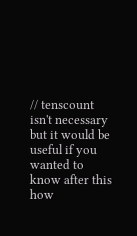// tenscount isn't necessary but it would be useful if you wanted to know after this how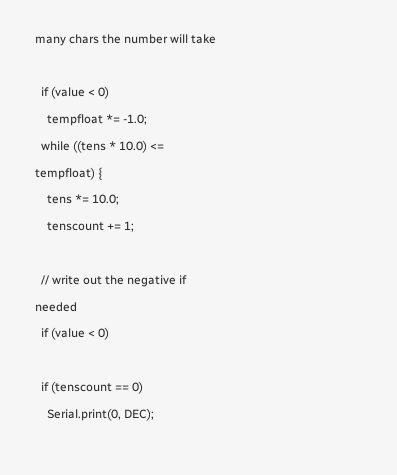many chars the number will take

  if (value < 0)
    tempfloat *= -1.0;
  while ((tens * 10.0) <= tempfloat) {
    tens *= 10.0;
    tenscount += 1;

  // write out the negative if needed
  if (value < 0)

  if (tenscount == 0)
    Serial.print(0, DEC);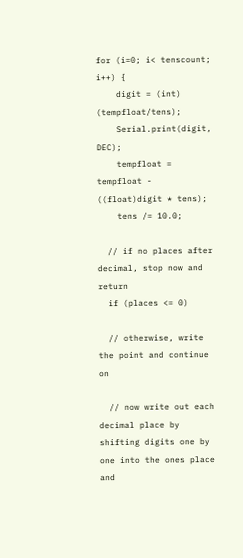for (i=0; i< tenscount; i++) {
    digit = (int) (tempfloat/tens);
    Serial.print(digit, DEC);
    tempfloat = tempfloat - ((float)digit * tens);
    tens /= 10.0;

  // if no places after decimal, stop now and return
  if (places <= 0)

  // otherwise, write the point and continue on

  // now write out each decimal place by shifting digits one by one into the ones place and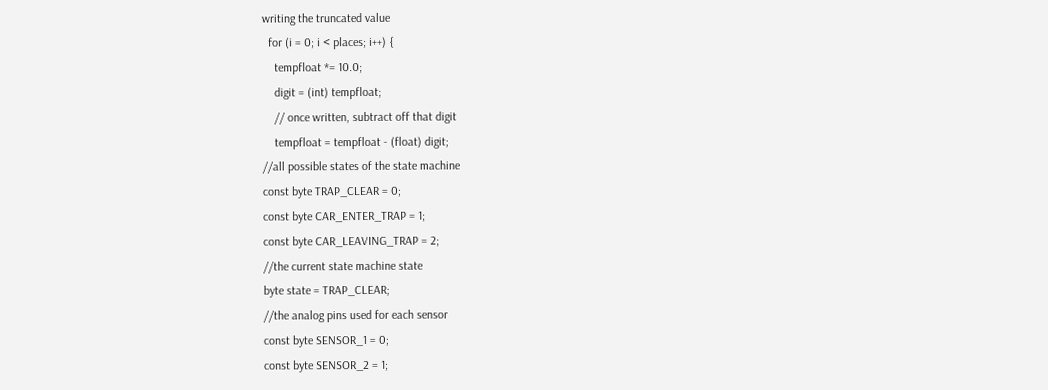writing the truncated value
  for (i = 0; i < places; i++) {
    tempfloat *= 10.0;
    digit = (int) tempfloat;
    // once written, subtract off that digit
    tempfloat = tempfloat - (float) digit;
//all possible states of the state machine
const byte TRAP_CLEAR = 0;
const byte CAR_ENTER_TRAP = 1;
const byte CAR_LEAVING_TRAP = 2;
//the current state machine state
byte state = TRAP_CLEAR;
//the analog pins used for each sensor
const byte SENSOR_1 = 0;
const byte SENSOR_2 = 1;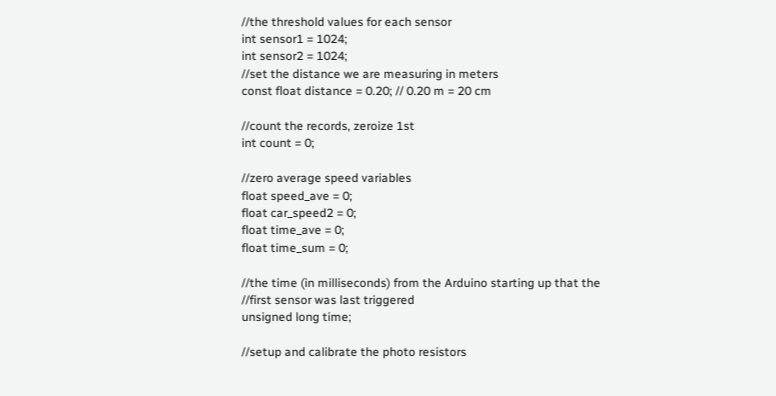//the threshold values for each sensor
int sensor1 = 1024;
int sensor2 = 1024;
//set the distance we are measuring in meters
const float distance = 0.20; // 0.20 m = 20 cm

//count the records, zeroize 1st
int count = 0;

//zero average speed variables
float speed_ave = 0;
float car_speed2 = 0;
float time_ave = 0;
float time_sum = 0;

//the time (in milliseconds) from the Arduino starting up that the
//first sensor was last triggered
unsigned long time;

//setup and calibrate the photo resistors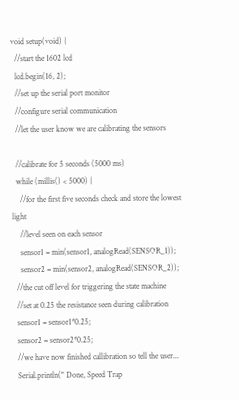void setup(void) {
  //start the 1602 lcd
  lcd.begin(16, 2);
  //set up the serial port monitor
  //configure serial communication
  //let the user know we are calibrating the sensors

  //calibrate for 5 seconds (5000 ms)
  while (millis() < 5000) {
    //for the first five seconds check and store the lowest light
    //level seen on each sensor
    sensor1 = min(sensor1, analogRead(SENSOR_1));
    sensor2 = min(sensor2, analogRead(SENSOR_2));
  //the cut off level for triggering the state machine
  //set at 0.25 the resistance seen during calibration
  sensor1 = sensor1*0.25;
  sensor2 = sensor2*0.25;
  //we have now finished callibration so tell the user...
  Serial.println(" Done, Speed Trap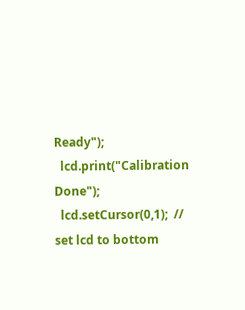Ready");
  lcd.print("Calibration Done");
  lcd.setCursor(0,1);  // set lcd to bottom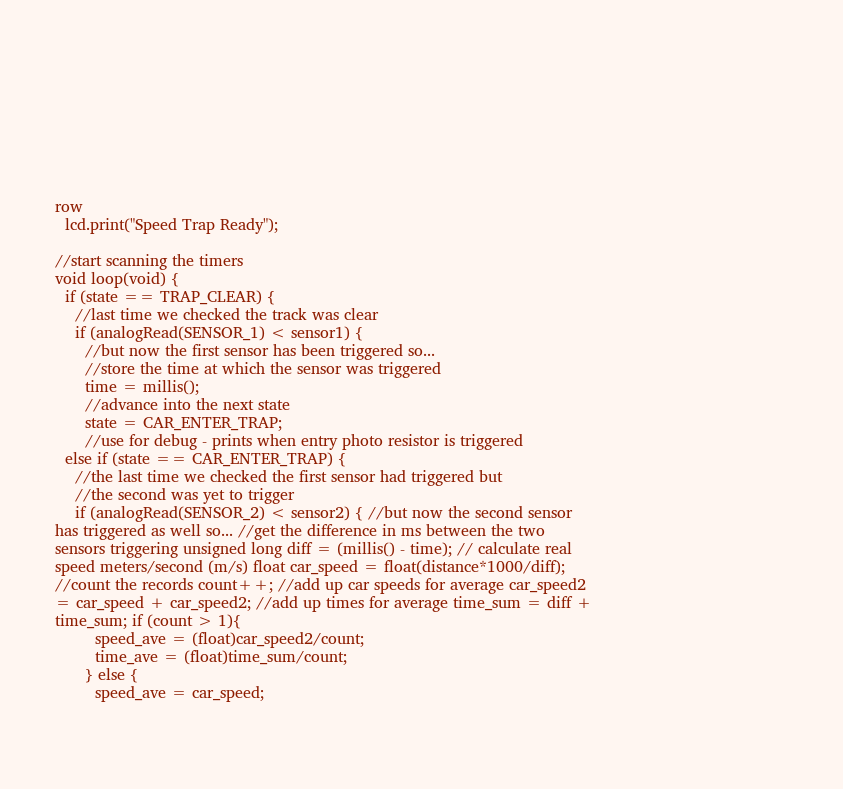row
  lcd.print("Speed Trap Ready");

//start scanning the timers
void loop(void) {
  if (state == TRAP_CLEAR) {
    //last time we checked the track was clear
    if (analogRead(SENSOR_1) < sensor1) {
      //but now the first sensor has been triggered so...
      //store the time at which the sensor was triggered
      time = millis();
      //advance into the next state
      state = CAR_ENTER_TRAP;
      //use for debug - prints when entry photo resistor is triggered
  else if (state == CAR_ENTER_TRAP) {
    //the last time we checked the first sensor had triggered but
    //the second was yet to trigger
    if (analogRead(SENSOR_2) < sensor2) { //but now the second sensor has triggered as well so... //get the difference in ms between the two sensors triggering unsigned long diff = (millis() - time); // calculate real speed meters/second (m/s) float car_speed = float(distance*1000/diff); //count the records count++; //add up car speeds for average car_speed2 = car_speed + car_speed2; //add up times for average time_sum = diff + time_sum; if (count > 1){
        speed_ave = (float)car_speed2/count;
        time_ave = (float)time_sum/count;
      } else {
        speed_ave = car_speed;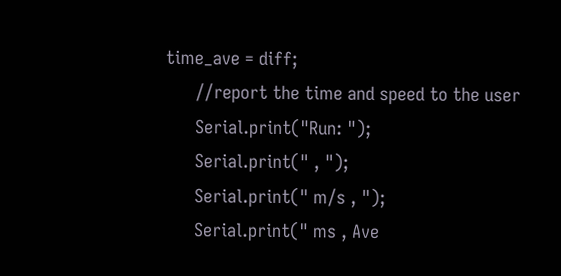time_ave = diff;
      //report the time and speed to the user
      Serial.print("Run: ");
      Serial.print(" , ");
      Serial.print(" m/s , ");
      Serial.print(" ms , Ave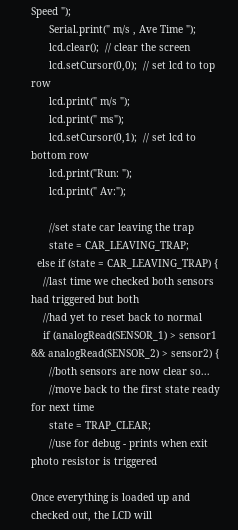Speed ");
      Serial.print(" m/s , Ave Time ");
      lcd.clear();  // clear the screen
      lcd.setCursor(0,0);  // set lcd to top row
      lcd.print(" m/s ");
      lcd.print(" ms");
      lcd.setCursor(0,1);  // set lcd to bottom row
      lcd.print("Run: ");
      lcd.print(" Av:");

      //set state car leaving the trap
      state = CAR_LEAVING_TRAP;
  else if (state = CAR_LEAVING_TRAP) {
    //last time we checked both sensors had triggered but both
    //had yet to reset back to normal
    if (analogRead(SENSOR_1) > sensor1 && analogRead(SENSOR_2) > sensor2) {
      //both sensors are now clear so...
      //move back to the first state ready for next time
      state = TRAP_CLEAR;
      //use for debug - prints when exit photo resistor is triggered

Once everything is loaded up and checked out, the LCD will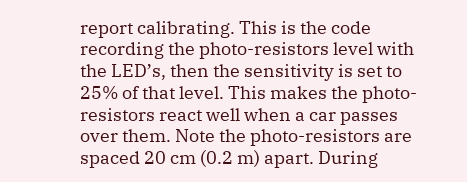report calibrating. This is the code recording the photo-resistors level with the LED’s, then the sensitivity is set to 25% of that level. This makes the photo-resistors react well when a car passes over them. Note the photo-resistors are spaced 20 cm (0.2 m) apart. During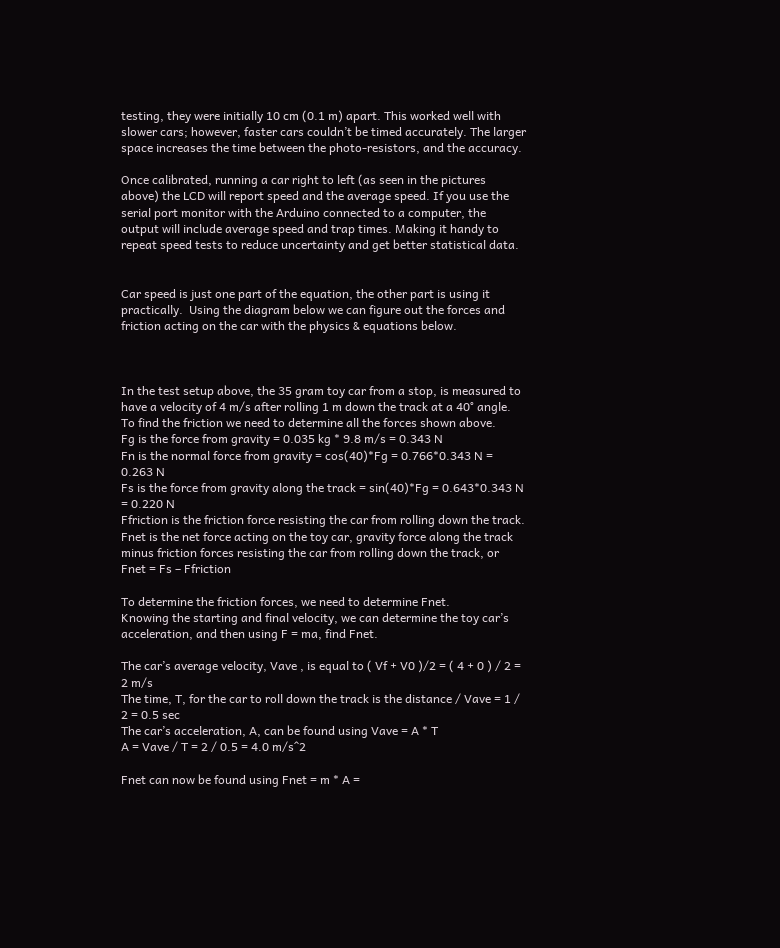testing, they were initially 10 cm (0.1 m) apart. This worked well with slower cars; however, faster cars couldn’t be timed accurately. The larger space increases the time between the photo-resistors, and the accuracy.

Once calibrated, running a car right to left (as seen in the pictures above) the LCD will report speed and the average speed. If you use the serial port monitor with the Arduino connected to a computer, the output will include average speed and trap times. Making it handy to repeat speed tests to reduce uncertainty and get better statistical data.


Car speed is just one part of the equation, the other part is using it practically.  Using the diagram below we can figure out the forces and friction acting on the car with the physics & equations below.



In the test setup above, the 35 gram toy car from a stop, is measured to have a velocity of 4 m/s after rolling 1 m down the track at a 40° angle. To find the friction we need to determine all the forces shown above.
Fg is the force from gravity = 0.035 kg * 9.8 m/s = 0.343 N
Fn is the normal force from gravity = cos(40)*Fg = 0.766*0.343 N = 0.263 N
Fs is the force from gravity along the track = sin(40)*Fg = 0.643*0.343 N = 0.220 N
Ffriction is the friction force resisting the car from rolling down the track.
Fnet is the net force acting on the toy car, gravity force along the track minus friction forces resisting the car from rolling down the track, or
Fnet = Fs – Ffriction

To determine the friction forces, we need to determine Fnet.
Knowing the starting and final velocity, we can determine the toy car’s acceleration, and then using F = ma, find Fnet.

The car’s average velocity, Vave , is equal to ( Vf + V0 )/2 = ( 4 + 0 ) / 2 = 2 m/s
The time, T, for the car to roll down the track is the distance / Vave = 1 / 2 = 0.5 sec
The car’s acceleration, A, can be found using Vave = A * T
A = Vave / T = 2 / 0.5 = 4.0 m/s^2

Fnet can now be found using Fnet = m * A =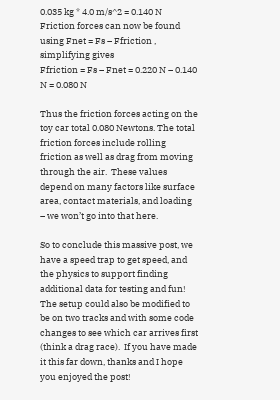0.035 kg * 4.0 m/s^2 = 0.140 N
Friction forces can now be found using Fnet = Fs – Ffriction , simplifying gives
Ffriction = Fs – Fnet = 0.220 N – 0.140 N = 0.080 N

Thus the friction forces acting on the toy car total 0.080 Newtons. The total friction forces include rolling friction as well as drag from moving through the air.  These values depend on many factors like surface area, contact materials, and loading – we won’t go into that here.

So to conclude this massive post, we have a speed trap to get speed, and the physics to support finding additional data for testing and fun!  The setup could also be modified to be on two tracks and with some code changes to see which car arrives first (think a drag race).  If you have made it this far down, thanks and I hope you enjoyed the post!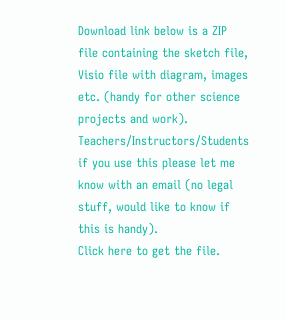Download link below is a ZIP file containing the sketch file, Visio file with diagram, images etc. (handy for other science projects and work).  Teachers/Instructors/Students if you use this please let me know with an email (no legal stuff, would like to know if this is handy).
Click here to get the file.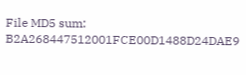File MD5 sum: B2A268447512001FCE00D1488D24DAE9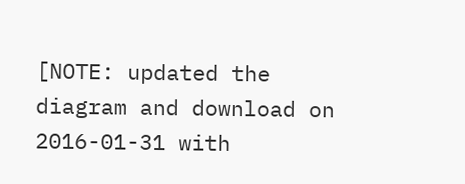[NOTE: updated the diagram and download on 2016-01-31 with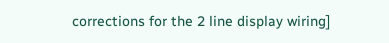corrections for the 2 line display wiring]